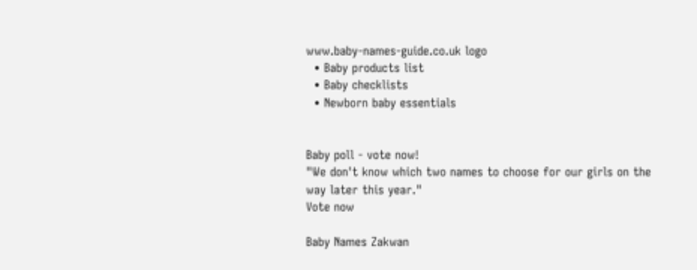www.baby-names-guide.co.uk logo
  • Baby products list
  • Baby checklists
  • Newborn baby essentials


Baby poll - vote now!
"We don't know which two names to choose for our girls on the way later this year."
Vote now

Baby Names Zakwan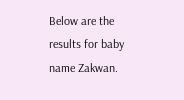Below are the results for baby name Zakwan.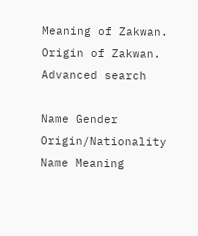Meaning of Zakwan. Origin of Zakwan.
Advanced search

Name Gender Origin/Nationality Name Meaning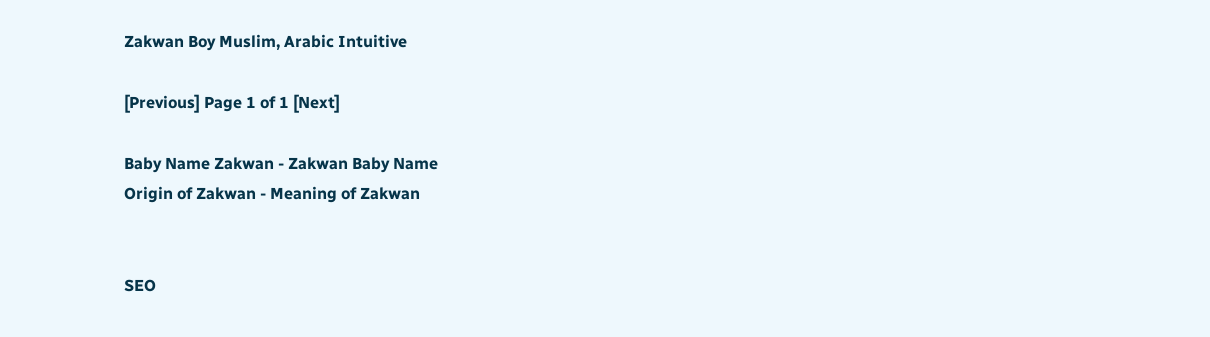Zakwan Boy Muslim, Arabic Intuitive

[Previous] Page 1 of 1 [Next]

Baby Name Zakwan - Zakwan Baby Name
Origin of Zakwan - Meaning of Zakwan


SEO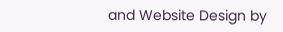and Website Design by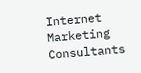Internet Marketing Consultants